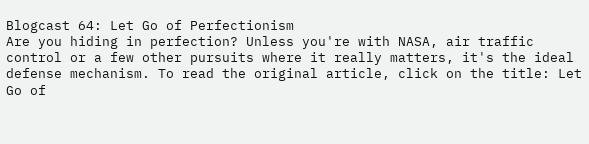Blogcast 64: Let Go of Perfectionism
Are you hiding in perfection? Unless you're with NASA, air traffic control or a few other pursuits where it really matters, it's the ideal defense mechanism. To read the original article, click on the title: Let Go of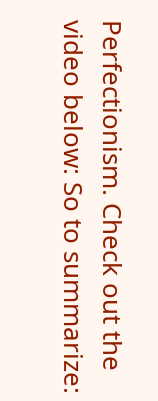Perfectionism. Check out the video below: So to summarize: